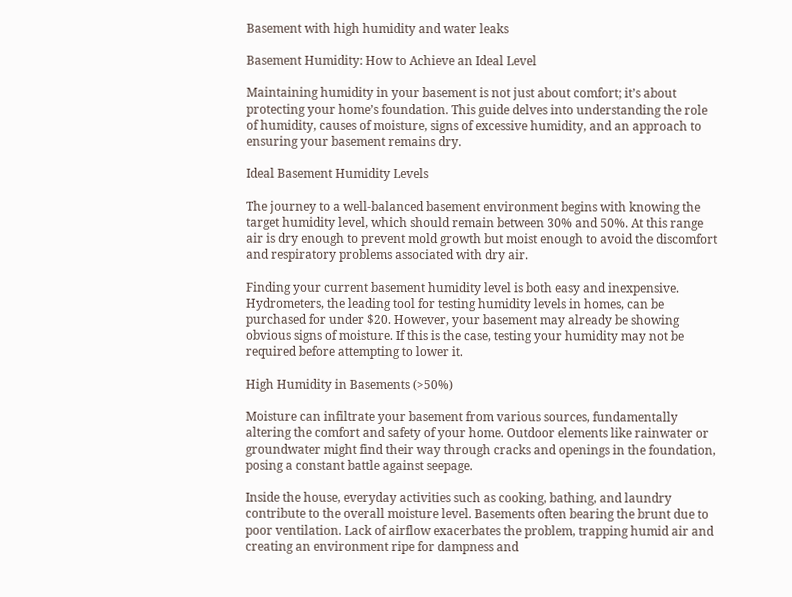Basement with high humidity and water leaks

Basement Humidity: How to Achieve an Ideal Level

Maintaining humidity in your basement is not just about comfort; it’s about protecting your home’s foundation. This guide delves into understanding the role of humidity, causes of moisture, signs of excessive humidity, and an approach to ensuring your basement remains dry.

Ideal Basement Humidity Levels

The journey to a well-balanced basement environment begins with knowing the target humidity level, which should remain between 30% and 50%. At this range air is dry enough to prevent mold growth but moist enough to avoid the discomfort and respiratory problems associated with dry air.

Finding your current basement humidity level is both easy and inexpensive. Hydrometers, the leading tool for testing humidity levels in homes, can be purchased for under $20. However, your basement may already be showing obvious signs of moisture. If this is the case, testing your humidity may not be required before attempting to lower it.

High Humidity in Basements (>50%)

Moisture can infiltrate your basement from various sources, fundamentally altering the comfort and safety of your home. Outdoor elements like rainwater or groundwater might find their way through cracks and openings in the foundation, posing a constant battle against seepage.

Inside the house, everyday activities such as cooking, bathing, and laundry contribute to the overall moisture level. Basements often bearing the brunt due to poor ventilation. Lack of airflow exacerbates the problem, trapping humid air and creating an environment ripe for dampness and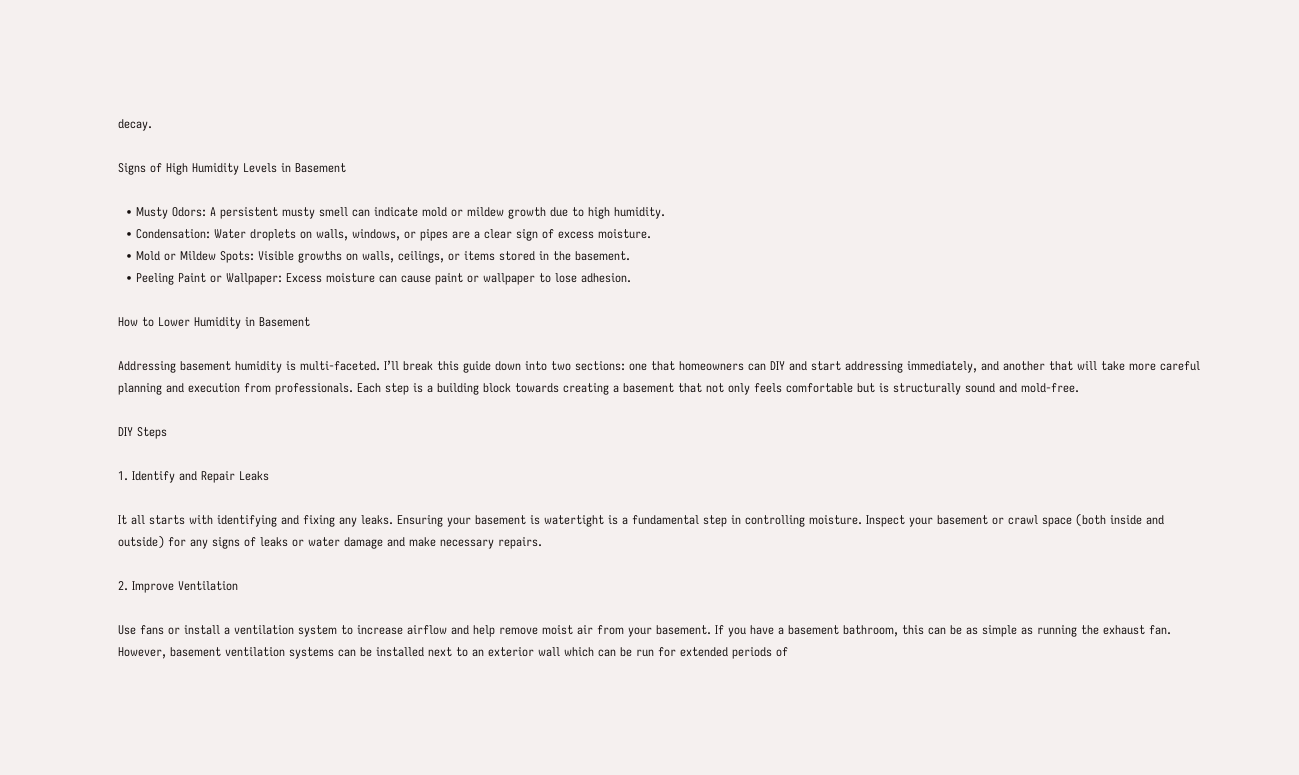decay.

Signs of High Humidity Levels in Basement

  • Musty Odors: A persistent musty smell can indicate mold or mildew growth due to high humidity.
  • Condensation: Water droplets on walls, windows, or pipes are a clear sign of excess moisture.
  • Mold or Mildew Spots: Visible growths on walls, ceilings, or items stored in the basement.
  • Peeling Paint or Wallpaper: Excess moisture can cause paint or wallpaper to lose adhesion.

How to Lower Humidity in Basement

Addressing basement humidity is multi-faceted. I’ll break this guide down into two sections: one that homeowners can DIY and start addressing immediately, and another that will take more careful planning and execution from professionals. Each step is a building block towards creating a basement that not only feels comfortable but is structurally sound and mold-free.

DIY Steps

1. Identify and Repair Leaks

It all starts with identifying and fixing any leaks. Ensuring your basement is watertight is a fundamental step in controlling moisture. Inspect your basement or crawl space (both inside and outside) for any signs of leaks or water damage and make necessary repairs.

2. Improve Ventilation

Use fans or install a ventilation system to increase airflow and help remove moist air from your basement. If you have a basement bathroom, this can be as simple as running the exhaust fan. However, basement ventilation systems can be installed next to an exterior wall which can be run for extended periods of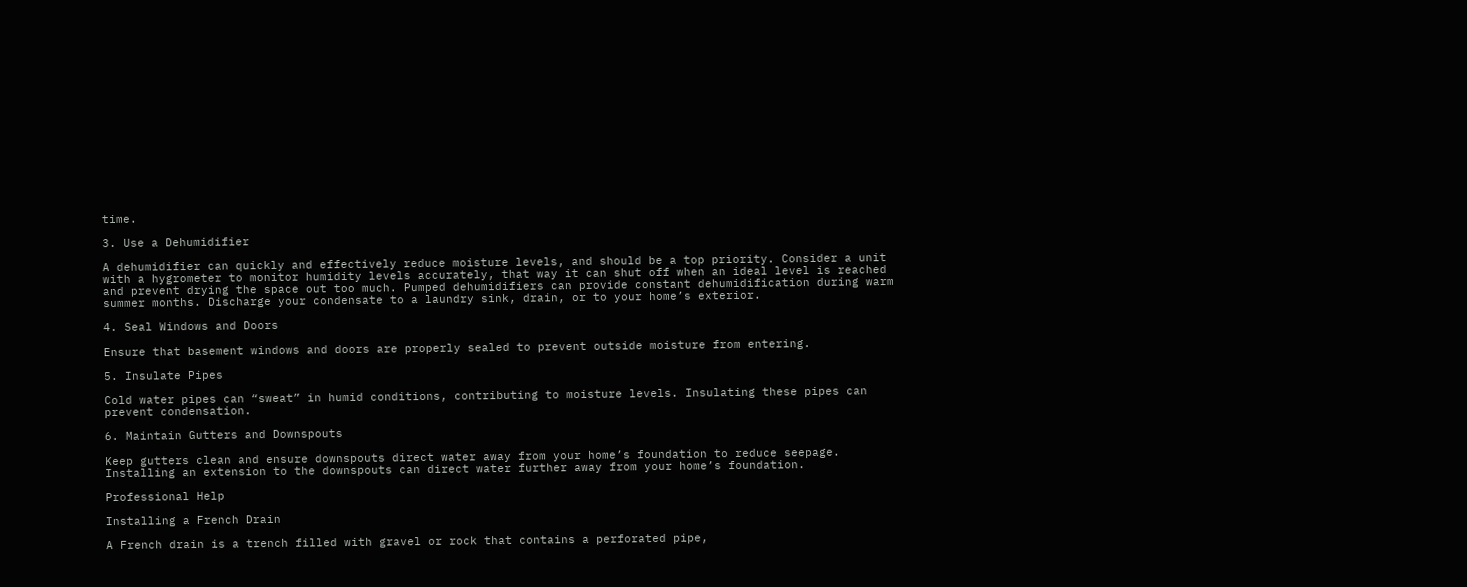time.

3. Use a Dehumidifier

A dehumidifier can quickly and effectively reduce moisture levels, and should be a top priority. Consider a unit with a hygrometer to monitor humidity levels accurately, that way it can shut off when an ideal level is reached and prevent drying the space out too much. Pumped dehumidifiers can provide constant dehumidification during warm summer months. Discharge your condensate to a laundry sink, drain, or to your home’s exterior.

4. Seal Windows and Doors

Ensure that basement windows and doors are properly sealed to prevent outside moisture from entering.

5. Insulate Pipes

Cold water pipes can “sweat” in humid conditions, contributing to moisture levels. Insulating these pipes can prevent condensation.

6. Maintain Gutters and Downspouts

Keep gutters clean and ensure downspouts direct water away from your home’s foundation to reduce seepage. Installing an extension to the downspouts can direct water further away from your home’s foundation.

Professional Help

Installing a French Drain

A French drain is a trench filled with gravel or rock that contains a perforated pipe,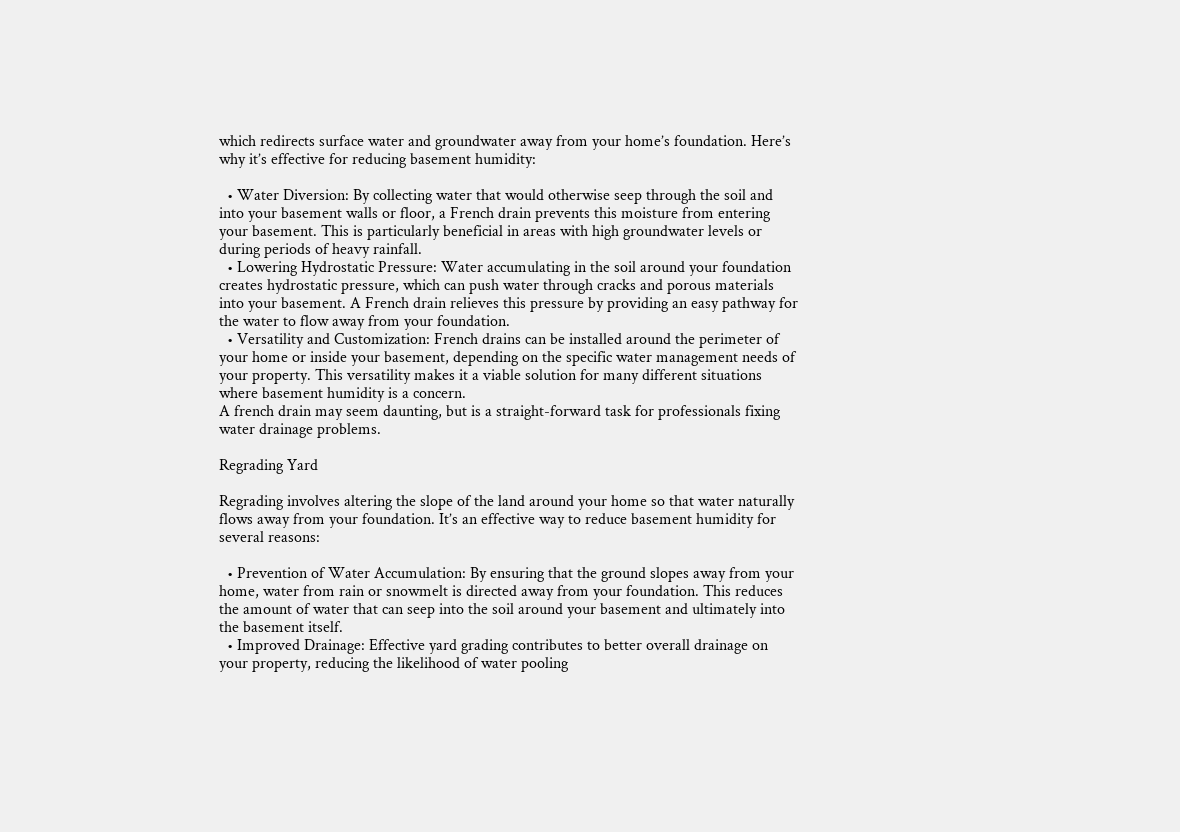which redirects surface water and groundwater away from your home’s foundation. Here’s why it’s effective for reducing basement humidity:

  • Water Diversion: By collecting water that would otherwise seep through the soil and into your basement walls or floor, a French drain prevents this moisture from entering your basement. This is particularly beneficial in areas with high groundwater levels or during periods of heavy rainfall.
  • Lowering Hydrostatic Pressure: Water accumulating in the soil around your foundation creates hydrostatic pressure, which can push water through cracks and porous materials into your basement. A French drain relieves this pressure by providing an easy pathway for the water to flow away from your foundation.
  • Versatility and Customization: French drains can be installed around the perimeter of your home or inside your basement, depending on the specific water management needs of your property. This versatility makes it a viable solution for many different situations where basement humidity is a concern.
A french drain may seem daunting, but is a straight-forward task for professionals fixing water drainage problems.

Regrading Yard

Regrading involves altering the slope of the land around your home so that water naturally flows away from your foundation. It’s an effective way to reduce basement humidity for several reasons:

  • Prevention of Water Accumulation: By ensuring that the ground slopes away from your home, water from rain or snowmelt is directed away from your foundation. This reduces the amount of water that can seep into the soil around your basement and ultimately into the basement itself.
  • Improved Drainage: Effective yard grading contributes to better overall drainage on your property, reducing the likelihood of water pooling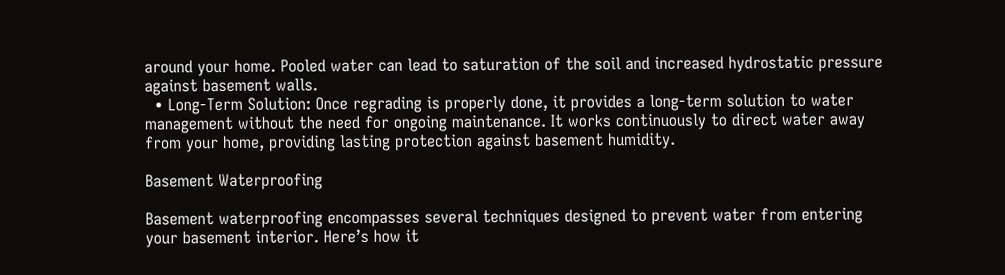around your home. Pooled water can lead to saturation of the soil and increased hydrostatic pressure against basement walls.
  • Long-Term Solution: Once regrading is properly done, it provides a long-term solution to water management without the need for ongoing maintenance. It works continuously to direct water away from your home, providing lasting protection against basement humidity.

Basement Waterproofing

Basement waterproofing encompasses several techniques designed to prevent water from entering your basement interior. Here’s how it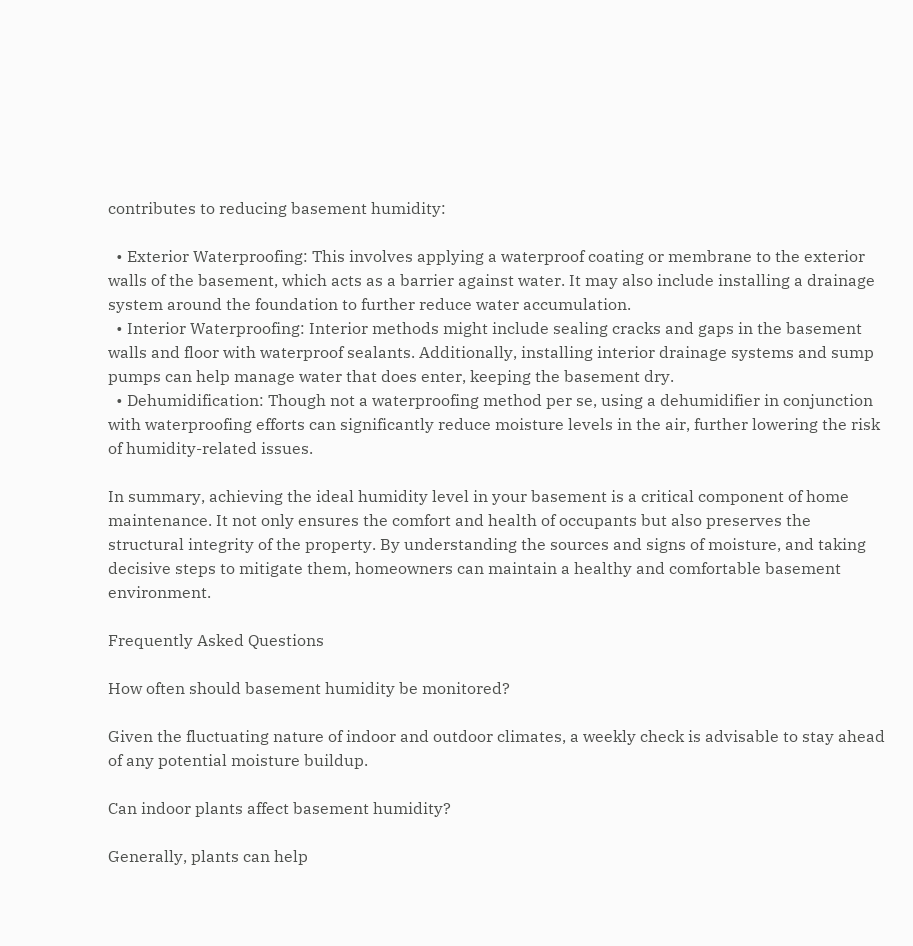contributes to reducing basement humidity:

  • Exterior Waterproofing: This involves applying a waterproof coating or membrane to the exterior walls of the basement, which acts as a barrier against water. It may also include installing a drainage system around the foundation to further reduce water accumulation.
  • Interior Waterproofing: Interior methods might include sealing cracks and gaps in the basement walls and floor with waterproof sealants. Additionally, installing interior drainage systems and sump pumps can help manage water that does enter, keeping the basement dry.
  • Dehumidification: Though not a waterproofing method per se, using a dehumidifier in conjunction with waterproofing efforts can significantly reduce moisture levels in the air, further lowering the risk of humidity-related issues.

In summary, achieving the ideal humidity level in your basement is a critical component of home maintenance. It not only ensures the comfort and health of occupants but also preserves the structural integrity of the property. By understanding the sources and signs of moisture, and taking decisive steps to mitigate them, homeowners can maintain a healthy and comfortable basement environment.

Frequently Asked Questions

How often should basement humidity be monitored?

Given the fluctuating nature of indoor and outdoor climates, a weekly check is advisable to stay ahead of any potential moisture buildup.

Can indoor plants affect basement humidity?

Generally, plants can help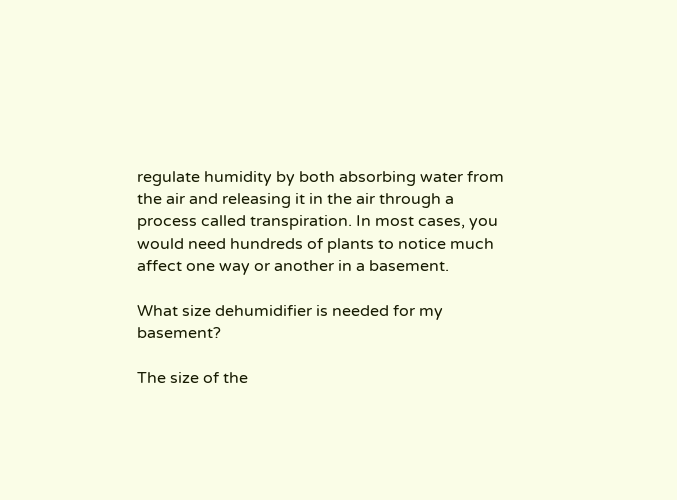regulate humidity by both absorbing water from the air and releasing it in the air through a process called transpiration. In most cases, you would need hundreds of plants to notice much affect one way or another in a basement.

What size dehumidifier is needed for my basement?

The size of the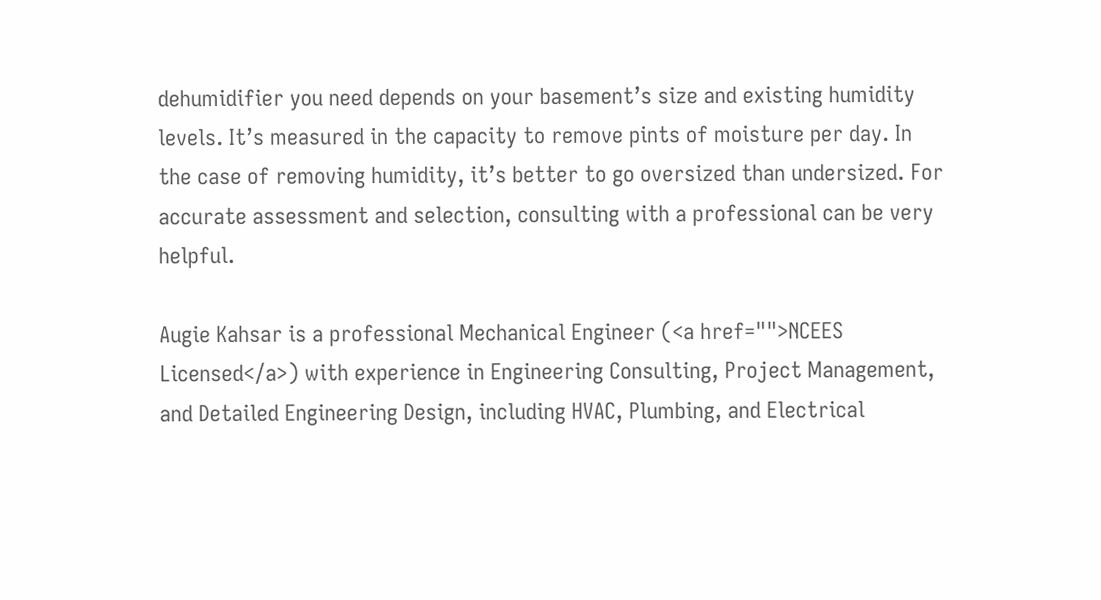dehumidifier you need depends on your basement’s size and existing humidity levels. It’s measured in the capacity to remove pints of moisture per day. In the case of removing humidity, it’s better to go oversized than undersized. For accurate assessment and selection, consulting with a professional can be very helpful.

Augie Kahsar is a professional Mechanical Engineer (<a href="">NCEES Licensed</a>) with experience in Engineering Consulting, Project Management, and Detailed Engineering Design, including HVAC, Plumbing, and Electrical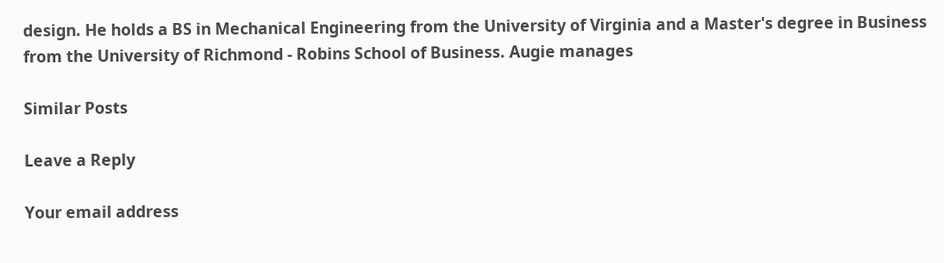design. He holds a BS in Mechanical Engineering from the University of Virginia and a Master's degree in Business from the University of Richmond - Robins School of Business. Augie manages

Similar Posts

Leave a Reply

Your email address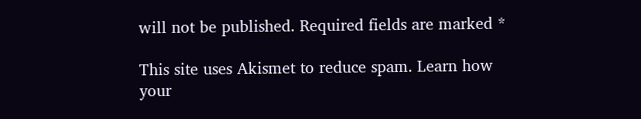will not be published. Required fields are marked *

This site uses Akismet to reduce spam. Learn how your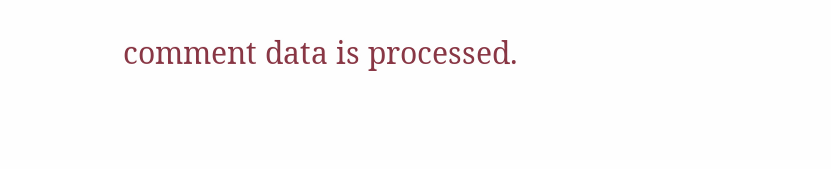comment data is processed.